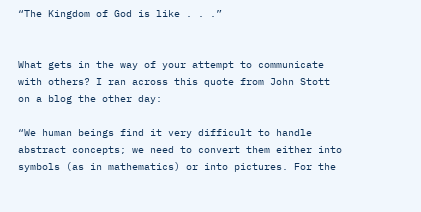“The Kingdom of God is like . . .”


What gets in the way of your attempt to communicate with others? I ran across this quote from John Stott on a blog the other day:

“We human beings find it very difficult to handle abstract concepts; we need to convert them either into symbols (as in mathematics) or into pictures. For the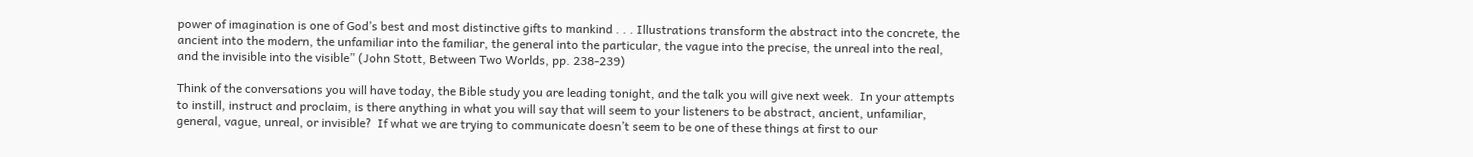power of imagination is one of God’s best and most distinctive gifts to mankind . . . Illustrations transform the abstract into the concrete, the ancient into the modern, the unfamiliar into the familiar, the general into the particular, the vague into the precise, the unreal into the real, and the invisible into the visible” (John Stott, Between Two Worlds, pp. 238-239)

Think of the conversations you will have today, the Bible study you are leading tonight, and the talk you will give next week.  In your attempts to instill, instruct and proclaim, is there anything in what you will say that will seem to your listeners to be abstract, ancient, unfamiliar, general, vague, unreal, or invisible?  If what we are trying to communicate doesn’t seem to be one of these things at first to our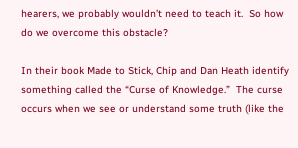hearers, we probably wouldn’t need to teach it.  So how do we overcome this obstacle?

In their book Made to Stick, Chip and Dan Heath identify something called the “Curse of Knowledge.”  The curse occurs when we see or understand some truth (like the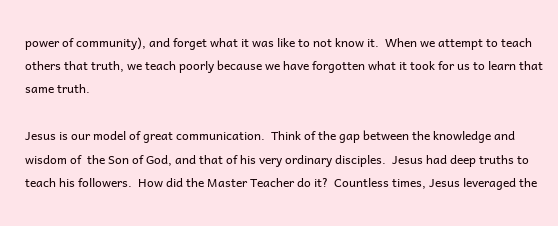power of community), and forget what it was like to not know it.  When we attempt to teach others that truth, we teach poorly because we have forgotten what it took for us to learn that same truth.

Jesus is our model of great communication.  Think of the gap between the knowledge and wisdom of  the Son of God, and that of his very ordinary disciples.  Jesus had deep truths to teach his followers.  How did the Master Teacher do it?  Countless times, Jesus leveraged the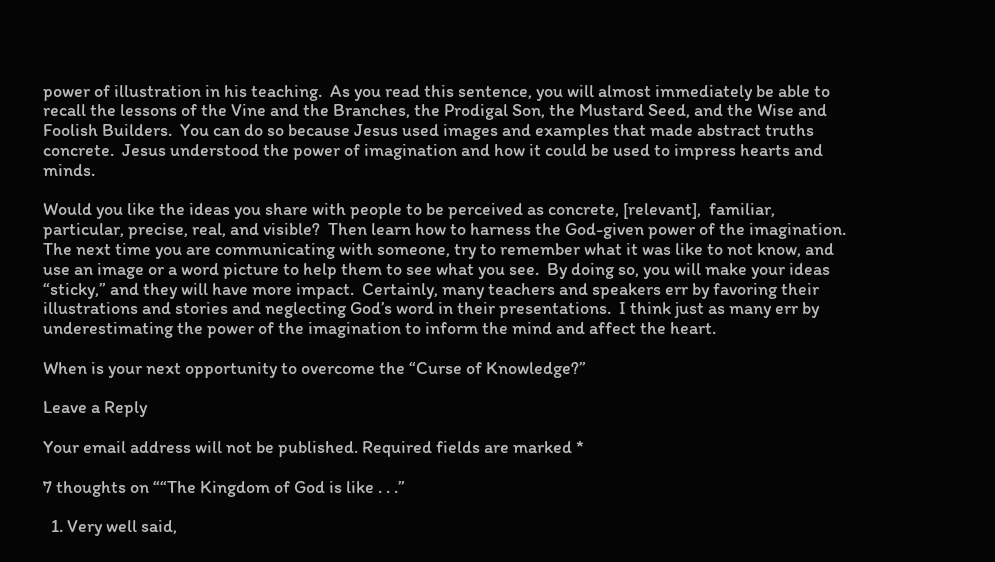power of illustration in his teaching.  As you read this sentence, you will almost immediately be able to recall the lessons of the Vine and the Branches, the Prodigal Son, the Mustard Seed, and the Wise and Foolish Builders.  You can do so because Jesus used images and examples that made abstract truths concrete.  Jesus understood the power of imagination and how it could be used to impress hearts and minds.

Would you like the ideas you share with people to be perceived as concrete, [relevant],  familiar, particular, precise, real, and visible?  Then learn how to harness the God-given power of the imagination.  The next time you are communicating with someone, try to remember what it was like to not know, and use an image or a word picture to help them to see what you see.  By doing so, you will make your ideas “sticky,” and they will have more impact.  Certainly, many teachers and speakers err by favoring their illustrations and stories and neglecting God’s word in their presentations.  I think just as many err by underestimating the power of the imagination to inform the mind and affect the heart.

When is your next opportunity to overcome the “Curse of Knowledge?”

Leave a Reply

Your email address will not be published. Required fields are marked *

7 thoughts on ““The Kingdom of God is like . . .”

  1. Very well said,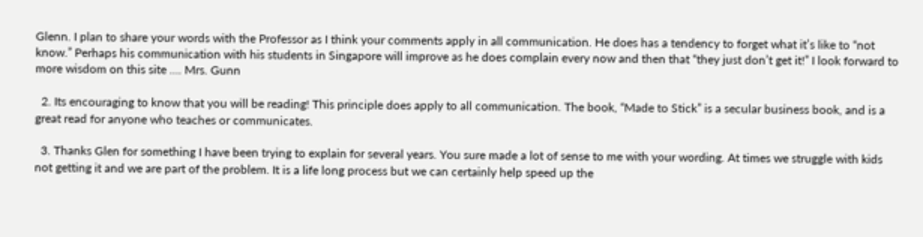Glenn. I plan to share your words with the Professor as I think your comments apply in all communication. He does has a tendency to forget what it’s like to “not know.” Perhaps his communication with his students in Singapore will improve as he does complain every now and then that “they just don’t get it!” I look forward to more wisdom on this site …. Mrs. Gunn

  2. Its encouraging to know that you will be reading! This principle does apply to all communication. The book, “Made to Stick” is a secular business book, and is a great read for anyone who teaches or communicates.

  3. Thanks Glen for something I have been trying to explain for several years. You sure made a lot of sense to me with your wording. At times we struggle with kids not getting it and we are part of the problem. It is a life long process but we can certainly help speed up the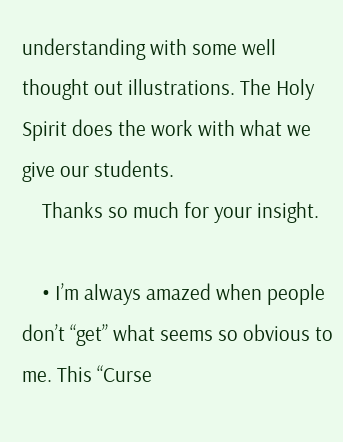understanding with some well thought out illustrations. The Holy Spirit does the work with what we give our students.
    Thanks so much for your insight.

    • I’m always amazed when people don’t “get” what seems so obvious to me. This “Curse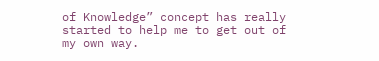of Knowledge” concept has really started to help me to get out of my own way.